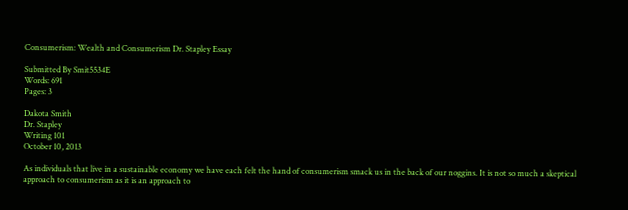Consumerism: Wealth and Consumerism Dr. Stapley Essay

Submitted By Smit5534E
Words: 691
Pages: 3

Dakota Smith
Dr. Stapley
Writing 101
October 10, 2013

As individuals that live in a sustainable economy we have each felt the hand of consumerism smack us in the back of our noggins. It is not so much a skeptical approach to consumerism as it is an approach to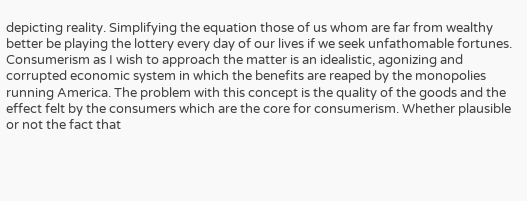depicting reality. Simplifying the equation those of us whom are far from wealthy better be playing the lottery every day of our lives if we seek unfathomable fortunes. Consumerism as I wish to approach the matter is an idealistic, agonizing and corrupted economic system in which the benefits are reaped by the monopolies running America. The problem with this concept is the quality of the goods and the effect felt by the consumers which are the core for consumerism. Whether plausible or not the fact that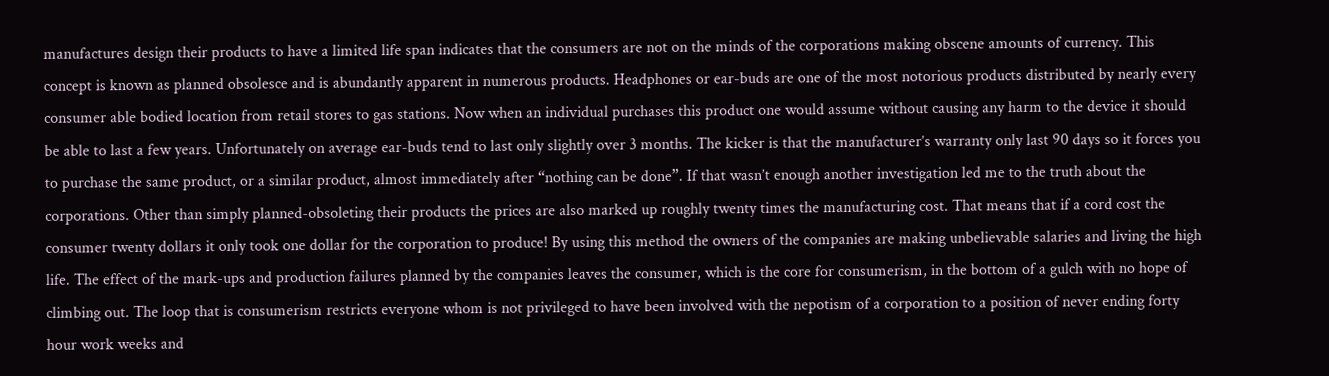manufactures design their products to have a limited life span indicates that the consumers are not on the minds of the corporations making obscene amounts of currency. This concept is known as planned obsolesce and is abundantly apparent in numerous products. Headphones or ear-buds are one of the most notorious products distributed by nearly every consumer able bodied location from retail stores to gas stations. Now when an individual purchases this product one would assume without causing any harm to the device it should be able to last a few years. Unfortunately on average ear-buds tend to last only slightly over 3 months. The kicker is that the manufacturer’s warranty only last 90 days so it forces you to purchase the same product, or a similar product, almost immediately after “nothing can be done”. If that wasn’t enough another investigation led me to the truth about the corporations. Other than simply planned-obsoleting their products the prices are also marked up roughly twenty times the manufacturing cost. That means that if a cord cost the consumer twenty dollars it only took one dollar for the corporation to produce! By using this method the owners of the companies are making unbelievable salaries and living the high life. The effect of the mark-ups and production failures planned by the companies leaves the consumer, which is the core for consumerism, in the bottom of a gulch with no hope of climbing out. The loop that is consumerism restricts everyone whom is not privileged to have been involved with the nepotism of a corporation to a position of never ending forty hour work weeks and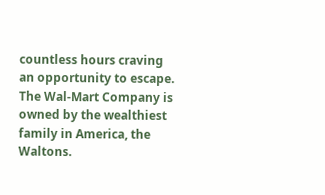countless hours craving an opportunity to escape. The Wal-Mart Company is owned by the wealthiest family in America, the Waltons.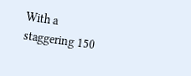With a staggering 150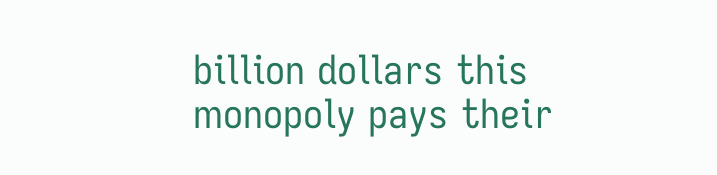billion dollars this monopoly pays their